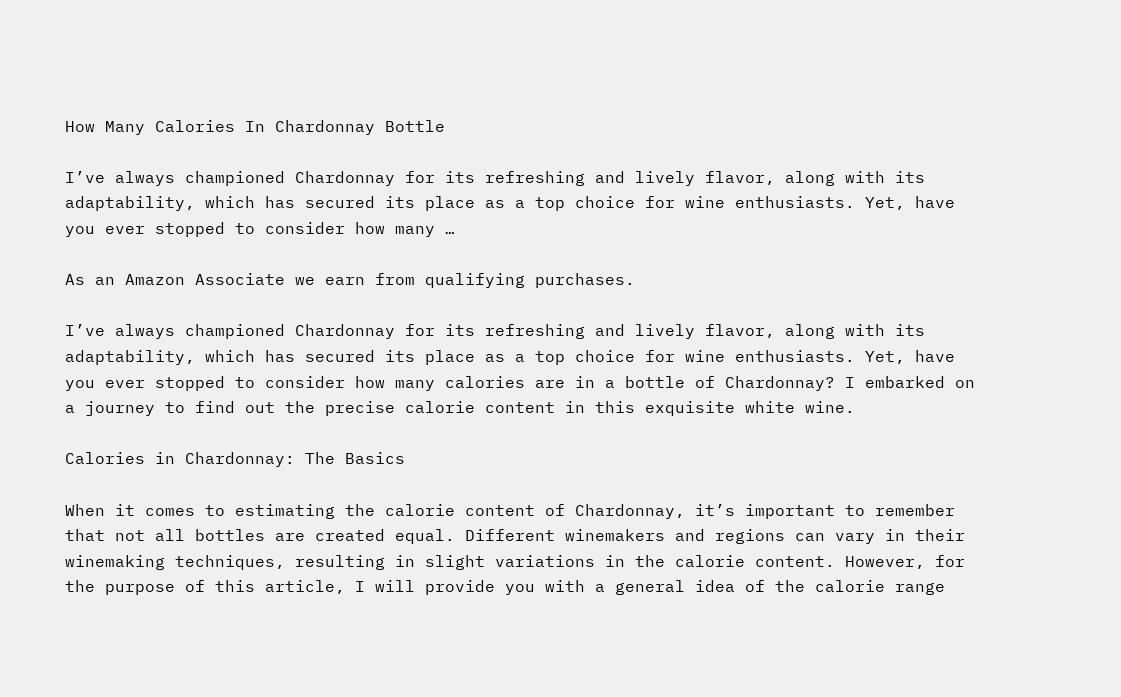How Many Calories In Chardonnay Bottle

I’ve always championed Chardonnay for its refreshing and lively flavor, along with its adaptability, which has secured its place as a top choice for wine enthusiasts. Yet, have you ever stopped to consider how many …

As an Amazon Associate we earn from qualifying purchases.

I’ve always championed Chardonnay for its refreshing and lively flavor, along with its adaptability, which has secured its place as a top choice for wine enthusiasts. Yet, have you ever stopped to consider how many calories are in a bottle of Chardonnay? I embarked on a journey to find out the precise calorie content in this exquisite white wine.

Calories in Chardonnay: The Basics

When it comes to estimating the calorie content of Chardonnay, it’s important to remember that not all bottles are created equal. Different winemakers and regions can vary in their winemaking techniques, resulting in slight variations in the calorie content. However, for the purpose of this article, I will provide you with a general idea of the calorie range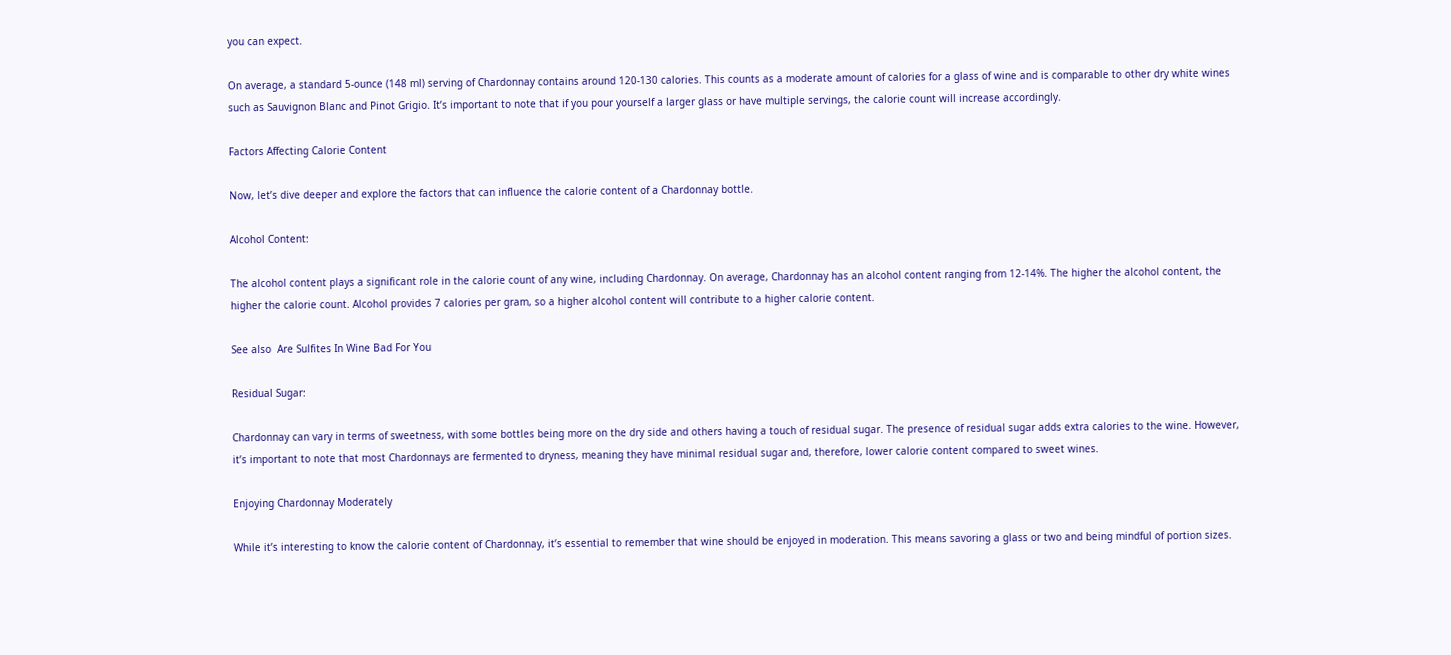you can expect.

On average, a standard 5-ounce (148 ml) serving of Chardonnay contains around 120-130 calories. This counts as a moderate amount of calories for a glass of wine and is comparable to other dry white wines such as Sauvignon Blanc and Pinot Grigio. It’s important to note that if you pour yourself a larger glass or have multiple servings, the calorie count will increase accordingly.

Factors Affecting Calorie Content

Now, let’s dive deeper and explore the factors that can influence the calorie content of a Chardonnay bottle.

Alcohol Content:

The alcohol content plays a significant role in the calorie count of any wine, including Chardonnay. On average, Chardonnay has an alcohol content ranging from 12-14%. The higher the alcohol content, the higher the calorie count. Alcohol provides 7 calories per gram, so a higher alcohol content will contribute to a higher calorie content.

See also  Are Sulfites In Wine Bad For You

Residual Sugar:

Chardonnay can vary in terms of sweetness, with some bottles being more on the dry side and others having a touch of residual sugar. The presence of residual sugar adds extra calories to the wine. However, it’s important to note that most Chardonnays are fermented to dryness, meaning they have minimal residual sugar and, therefore, lower calorie content compared to sweet wines.

Enjoying Chardonnay Moderately

While it’s interesting to know the calorie content of Chardonnay, it’s essential to remember that wine should be enjoyed in moderation. This means savoring a glass or two and being mindful of portion sizes.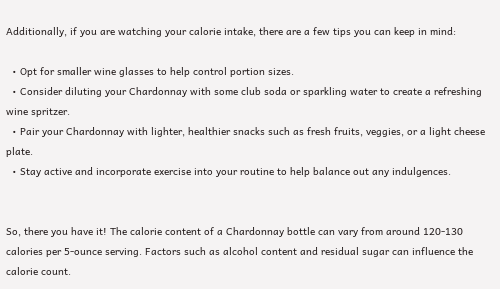Additionally, if you are watching your calorie intake, there are a few tips you can keep in mind:

  • Opt for smaller wine glasses to help control portion sizes.
  • Consider diluting your Chardonnay with some club soda or sparkling water to create a refreshing wine spritzer.
  • Pair your Chardonnay with lighter, healthier snacks such as fresh fruits, veggies, or a light cheese plate.
  • Stay active and incorporate exercise into your routine to help balance out any indulgences.


So, there you have it! The calorie content of a Chardonnay bottle can vary from around 120-130 calories per 5-ounce serving. Factors such as alcohol content and residual sugar can influence the calorie count.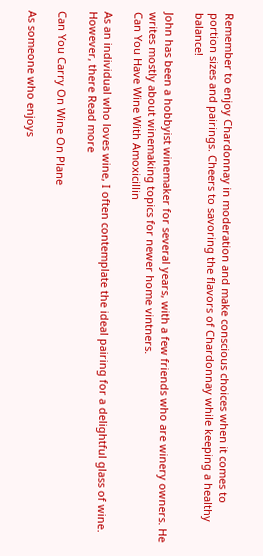Remember to enjoy Chardonnay in moderation and make conscious choices when it comes to portion sizes and pairings. Cheers to savoring the flavors of Chardonnay while keeping a healthy balance!

John has been a hobbyist winemaker for several years, with a few friends who are winery owners. He writes mostly about winemaking topics for newer home vintners.
Can You Have Wine With Amoxicillin

As an individual who loves wine, I often contemplate the ideal pairing for a delightful glass of wine. However, there Read more

Can You Carry On Wine On Plane

As someone who enjoys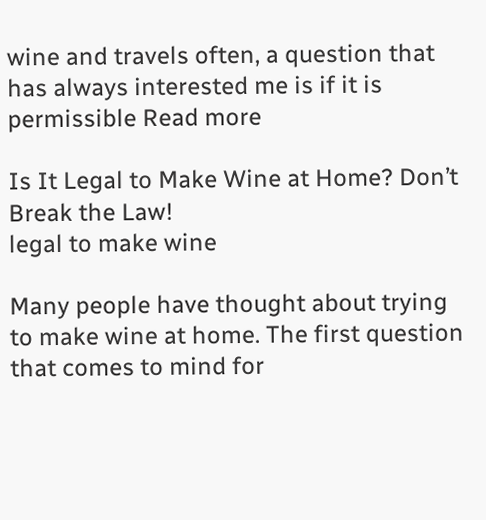wine and travels often, a question that has always interested me is if it is permissible Read more

Is It Legal to Make Wine at Home? Don’t Break the Law!
legal to make wine

Many people have thought about trying to make wine at home. The first question that comes to mind for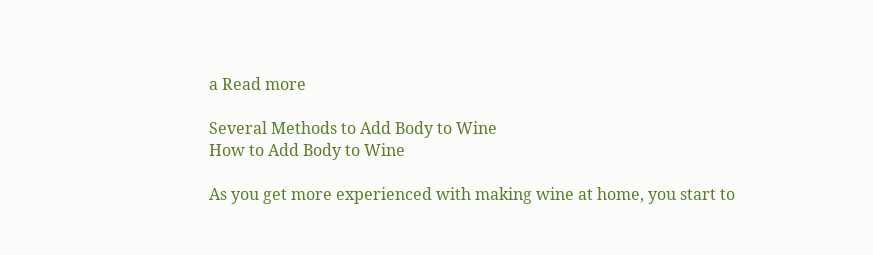a Read more

Several Methods to Add Body to Wine
How to Add Body to Wine

As you get more experienced with making wine at home, you start to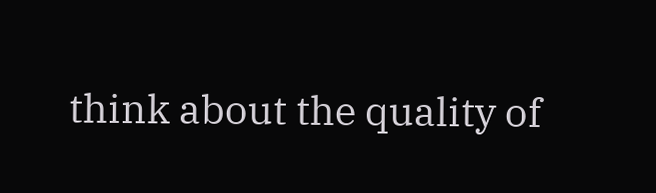think about the quality of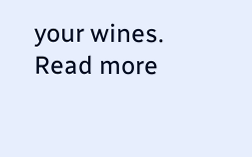your wines. Read more